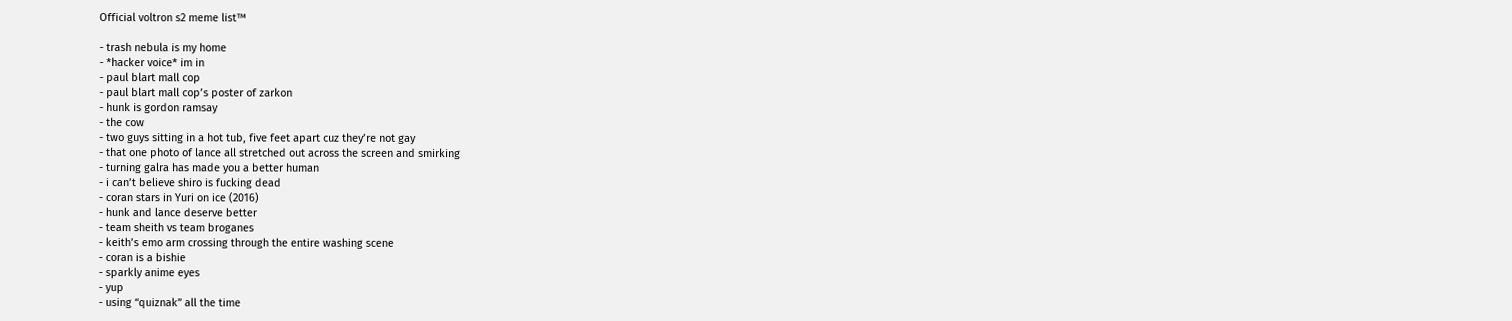Official voltron s2 meme list™

- trash nebula is my home
- *hacker voice* im in
- paul blart mall cop
- paul blart mall cop’s poster of zarkon
- hunk is gordon ramsay
- the cow
- two guys sitting in a hot tub, five feet apart cuz they’re not gay
- that one photo of lance all stretched out across the screen and smirking
- turning galra has made you a better human
- i can’t believe shiro is fucking dead
- coran stars in Yuri on ice (2016)
- hunk and lance deserve better
- team sheith vs team broganes
- keith’s emo arm crossing through the entire washing scene
- coran is a bishie
- sparkly anime eyes
- yup
- using “quiznak” all the time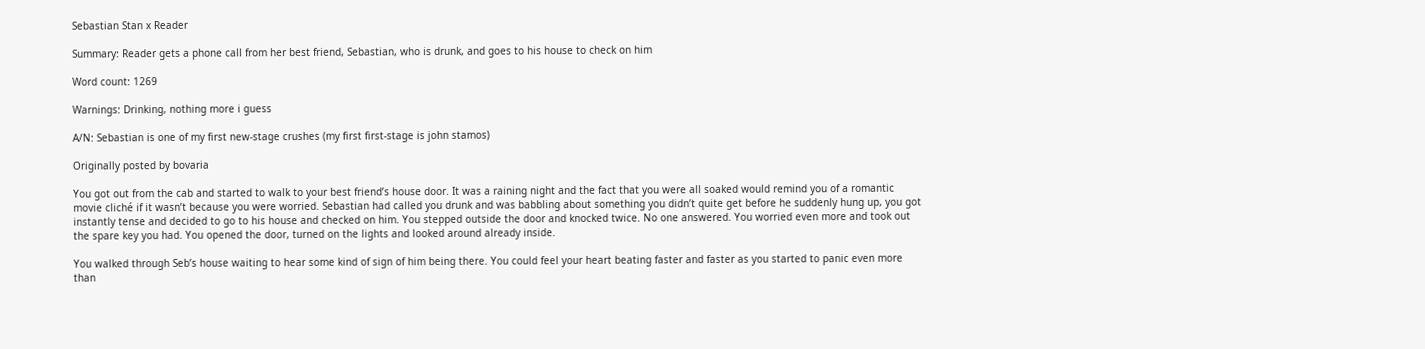Sebastian Stan x Reader

Summary: Reader gets a phone call from her best friend, Sebastian, who is drunk, and goes to his house to check on him

Word count: 1269

Warnings: Drinking, nothing more i guess

A/N: Sebastian is one of my first new-stage crushes (my first first-stage is john stamos)

Originally posted by bovaria

You got out from the cab and started to walk to your best friend’s house door. It was a raining night and the fact that you were all soaked would remind you of a romantic movie cliché if it wasn’t because you were worried. Sebastian had called you drunk and was babbling about something you didn’t quite get before he suddenly hung up, you got instantly tense and decided to go to his house and checked on him. You stepped outside the door and knocked twice. No one answered. You worried even more and took out the spare key you had. You opened the door, turned on the lights and looked around already inside.

You walked through Seb’s house waiting to hear some kind of sign of him being there. You could feel your heart beating faster and faster as you started to panic even more than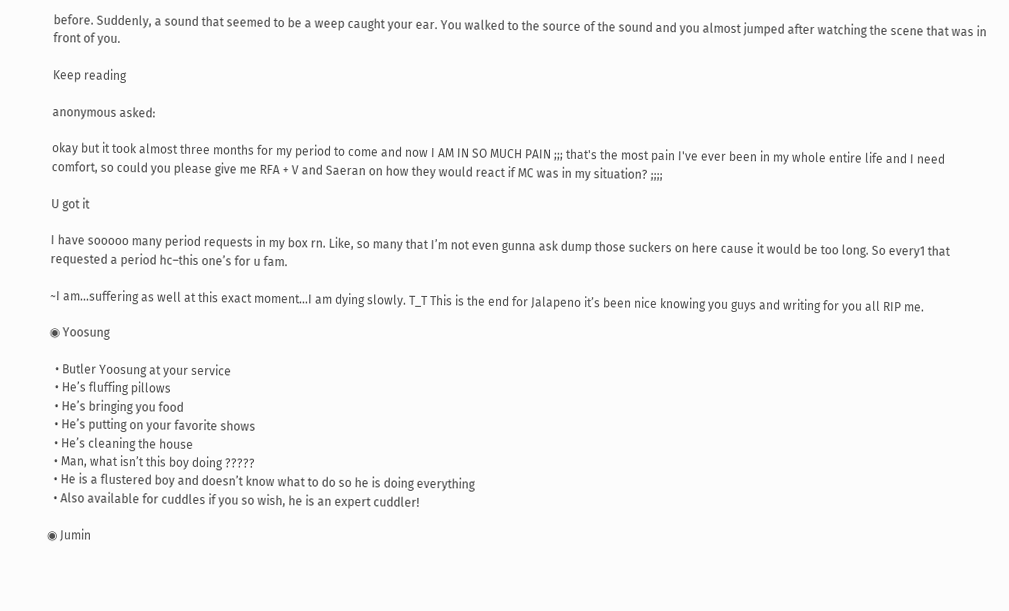before. Suddenly, a sound that seemed to be a weep caught your ear. You walked to the source of the sound and you almost jumped after watching the scene that was in front of you.

Keep reading

anonymous asked:

okay but it took almost three months for my period to come and now I AM IN SO MUCH PAIN ;;; that's the most pain I've ever been in my whole entire life and I need comfort, so could you please give me RFA + V and Saeran on how they would react if MC was in my situation? ;;;;

U got it

I have sooooo many period requests in my box rn. Like, so many that I’m not even gunna ask dump those suckers on here cause it would be too long. So every1 that requested a period hc–this one’s for u fam.

~I am…suffering as well at this exact moment…I am dying slowly. T_T This is the end for Jalapeno it’s been nice knowing you guys and writing for you all RIP me.

◉ Yoosung

  • Butler Yoosung at your service
  • He’s fluffing pillows
  • He’s bringing you food
  • He’s putting on your favorite shows
  • He’s cleaning the house
  • Man, what isn’t this boy doing ?????
  • He is a flustered boy and doesn’t know what to do so he is doing everything
  • Also available for cuddles if you so wish, he is an expert cuddler!

◉ Jumin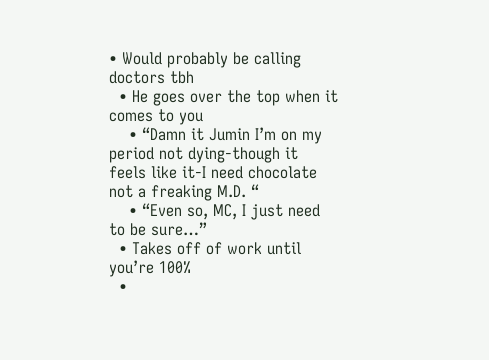• Would probably be calling doctors tbh
  • He goes over the top when it comes to you
    • “Damn it Jumin I’m on my period not dying-though it feels like it-I need chocolate not a freaking M.D. “
    • “Even so, MC, I just need to be sure…”
  • Takes off of work until you’re 100%
  •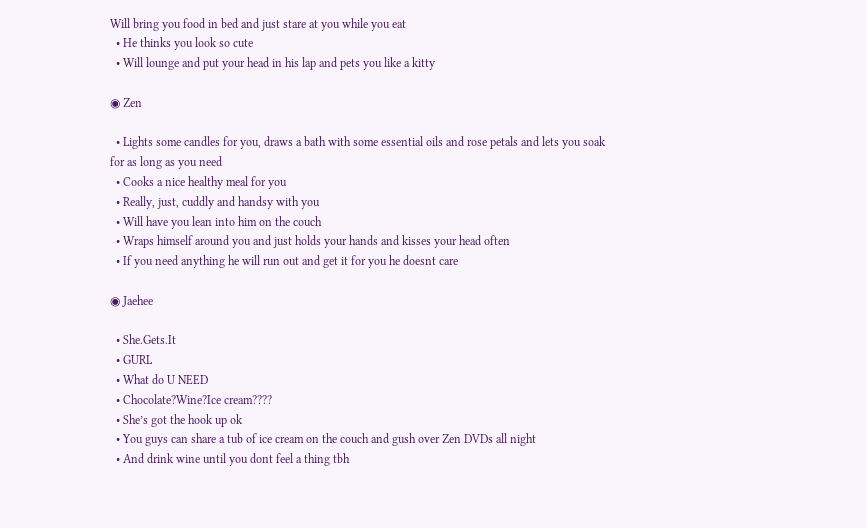Will bring you food in bed and just stare at you while you eat
  • He thinks you look so cute
  • Will lounge and put your head in his lap and pets you like a kitty

◉ Zen

  • Lights some candles for you, draws a bath with some essential oils and rose petals and lets you soak for as long as you need
  • Cooks a nice healthy meal for you
  • Really, just, cuddly and handsy with you
  • Will have you lean into him on the couch
  • Wraps himself around you and just holds your hands and kisses your head often
  • If you need anything he will run out and get it for you he doesnt care

◉ Jaehee

  • She.Gets.It
  • GURL
  • What do U NEED
  • Chocolate?Wine?Ice cream????
  • She’s got the hook up ok
  • You guys can share a tub of ice cream on the couch and gush over Zen DVDs all night
  • And drink wine until you dont feel a thing tbh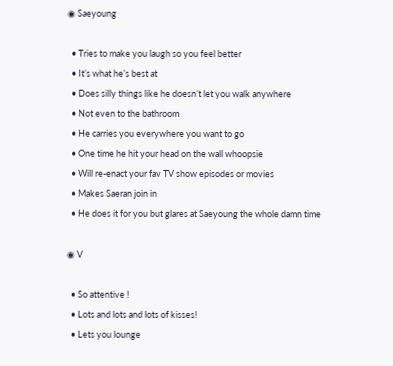◉ Saeyoung

  • Tries to make you laugh so you feel better
  • It’s what he’s best at
  • Does silly things like he doesn’t let you walk anywhere
  • Not even to the bathroom
  • He carries you everywhere you want to go
  • One time he hit your head on the wall whoopsie
  • Will re-enact your fav TV show episodes or movies
  • Makes Saeran join in
  • He does it for you but glares at Saeyoung the whole damn time

◉ V

  • So attentive !
  • Lots and lots and lots of kisses!
  • Lets you lounge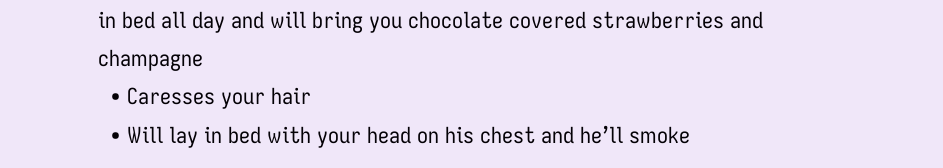in bed all day and will bring you chocolate covered strawberries and champagne
  • Caresses your hair
  • Will lay in bed with your head on his chest and he’ll smoke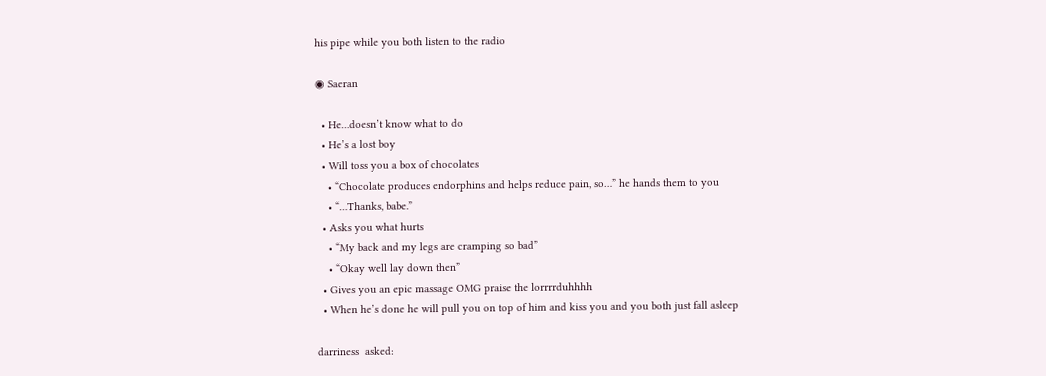his pipe while you both listen to the radio

◉ Saeran

  • He…doesn’t know what to do
  • He’s a lost boy
  • Will toss you a box of chocolates
    • “Chocolate produces endorphins and helps reduce pain, so…” he hands them to you
    • “…Thanks, babe.”
  • Asks you what hurts
    • “My back and my legs are cramping so bad”
    • “Okay well lay down then”
  • Gives you an epic massage OMG praise the lorrrrduhhhh
  • When he’s done he will pull you on top of him and kiss you and you both just fall asleep

darriness  asked: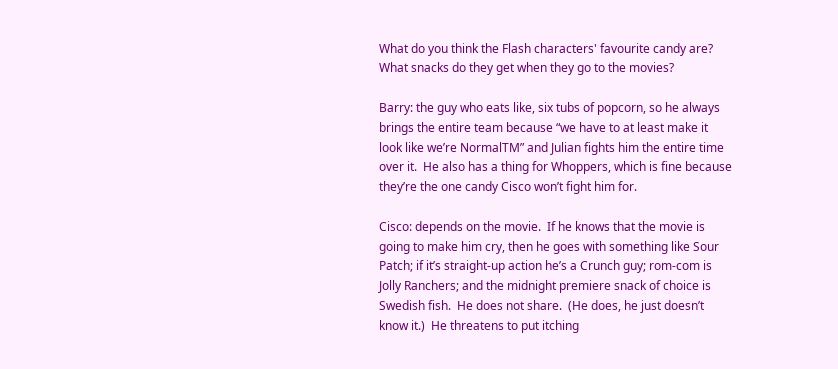What do you think the Flash characters' favourite candy are? What snacks do they get when they go to the movies?

Barry: the guy who eats like, six tubs of popcorn, so he always brings the entire team because “we have to at least make it look like we’re NormalTM” and Julian fights him the entire time over it.  He also has a thing for Whoppers, which is fine because they’re the one candy Cisco won’t fight him for.

Cisco: depends on the movie.  If he knows that the movie is going to make him cry, then he goes with something like Sour Patch; if it’s straight-up action he’s a Crunch guy; rom-com is Jolly Ranchers; and the midnight premiere snack of choice is Swedish fish.  He does not share.  (He does, he just doesn’t know it.)  He threatens to put itching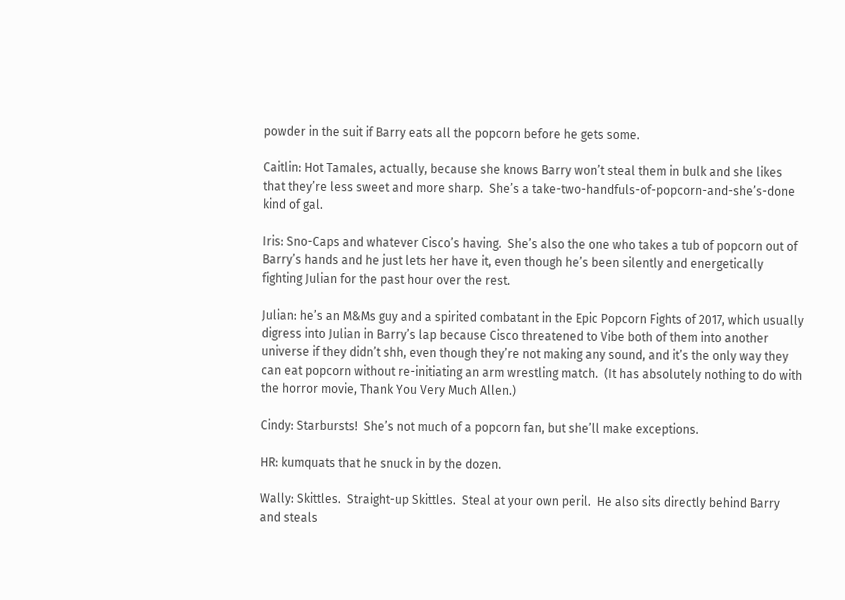powder in the suit if Barry eats all the popcorn before he gets some.

Caitlin: Hot Tamales, actually, because she knows Barry won’t steal them in bulk and she likes that they’re less sweet and more sharp.  She’s a take-two-handfuls-of-popcorn-and-she’s-done kind of gal.

Iris: Sno-Caps and whatever Cisco’s having.  She’s also the one who takes a tub of popcorn out of Barry’s hands and he just lets her have it, even though he’s been silently and energetically fighting Julian for the past hour over the rest.

Julian: he’s an M&Ms guy and a spirited combatant in the Epic Popcorn Fights of 2017, which usually digress into Julian in Barry’s lap because Cisco threatened to Vibe both of them into another universe if they didn’t shh, even though they’re not making any sound, and it’s the only way they can eat popcorn without re-initiating an arm wrestling match.  (It has absolutely nothing to do with the horror movie, Thank You Very Much Allen.)

Cindy: Starbursts!  She’s not much of a popcorn fan, but she’ll make exceptions.

HR: kumquats that he snuck in by the dozen.

Wally: Skittles.  Straight-up Skittles.  Steal at your own peril.  He also sits directly behind Barry and steals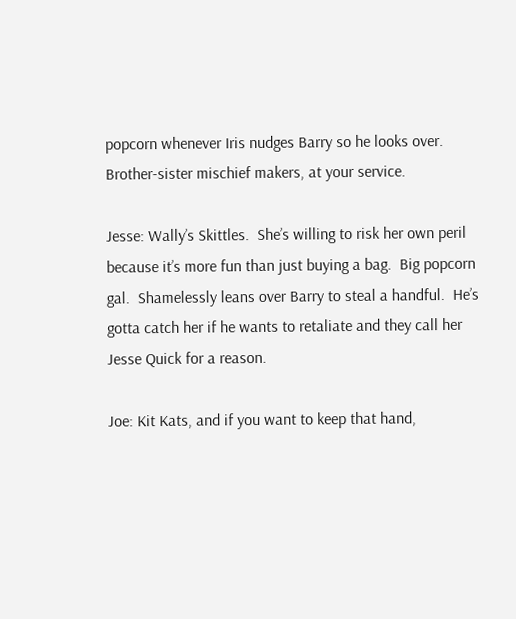popcorn whenever Iris nudges Barry so he looks over.  Brother-sister mischief makers, at your service.

Jesse: Wally’s Skittles.  She’s willing to risk her own peril because it’s more fun than just buying a bag.  Big popcorn gal.  Shamelessly leans over Barry to steal a handful.  He’s gotta catch her if he wants to retaliate and they call her Jesse Quick for a reason.

Joe: Kit Kats, and if you want to keep that hand,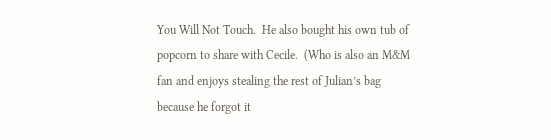You Will Not Touch.  He also bought his own tub of popcorn to share with Cecile.  (Who is also an M&M fan and enjoys stealing the rest of Julian’s bag because he forgot it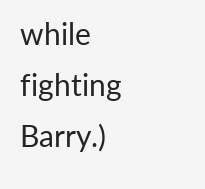while fighting Barry.)